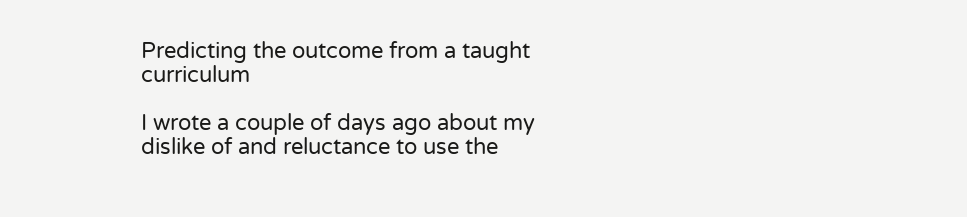Predicting the outcome from a taught curriculum

I wrote a couple of days ago about my dislike of and reluctance to use the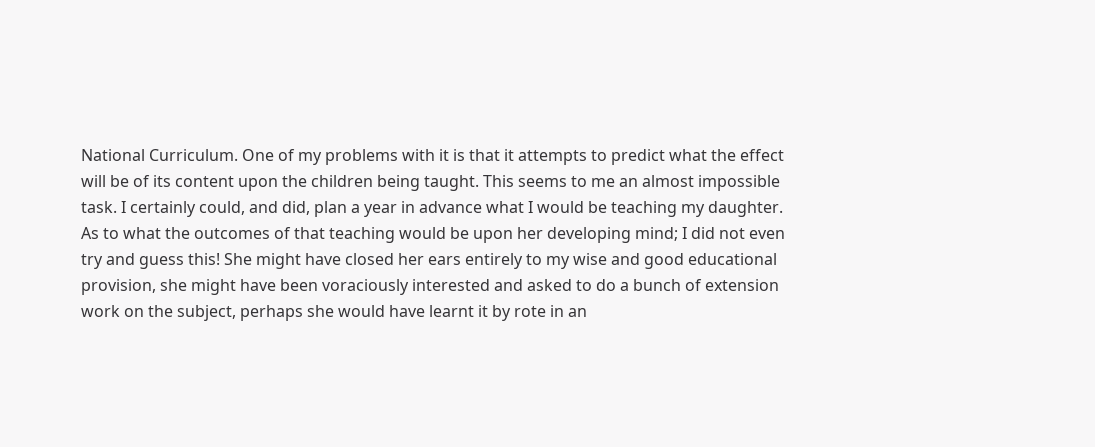National Curriculum. One of my problems with it is that it attempts to predict what the effect will be of its content upon the children being taught. This seems to me an almost impossible task. I certainly could, and did, plan a year in advance what I would be teaching my daughter. As to what the outcomes of that teaching would be upon her developing mind; I did not even try and guess this! She might have closed her ears entirely to my wise and good educational provision, she might have been voraciously interested and asked to do a bunch of extension work on the subject, perhaps she would have learnt it by rote in an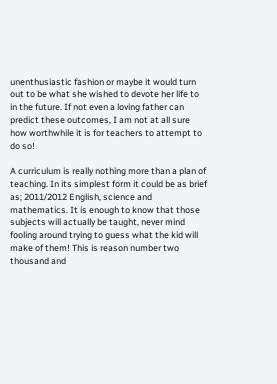unenthusiastic fashion or maybe it would turn out to be what she wished to devote her life to in the future. If not even a loving father can predict these outcomes, I am not at all sure how worthwhile it is for teachers to attempt to do so!

A curriculum is really nothing more than a plan of teaching. In its simplest form it could be as brief as; 2011/2012 English, science and mathematics. It is enough to know that those subjects will actually be taught, never mind fooling around trying to guess what the kid will make of them! This is reason number two thousand and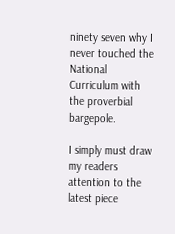ninety seven why I never touched the National Curriculum with the proverbial bargepole.

I simply must draw my readers attention to the latest piece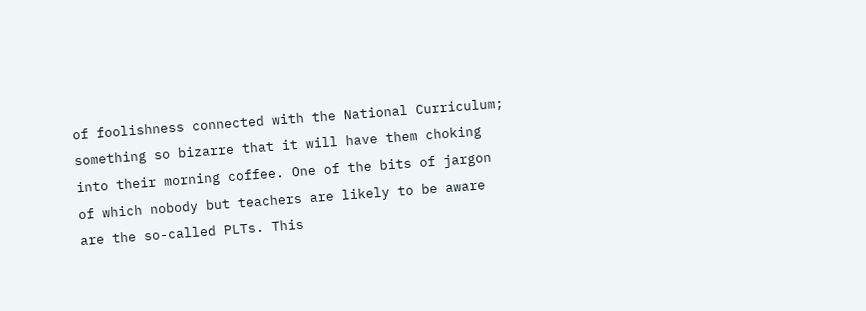of foolishness connected with the National Curriculum; something so bizarre that it will have them choking into their morning coffee. One of the bits of jargon of which nobody but teachers are likely to be aware are the so-called PLTs. This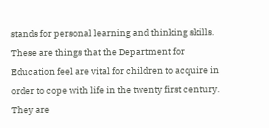stands for personal learning and thinking skills. These are things that the Department for Education feel are vital for children to acquire in order to cope with life in the twenty first century. They are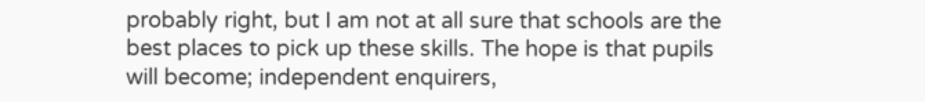probably right, but I am not at all sure that schools are the best places to pick up these skills. The hope is that pupils will become; independent enquirers,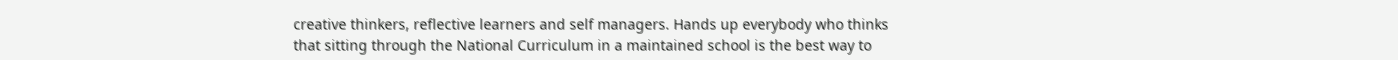creative thinkers, reflective learners and self managers. Hands up everybody who thinks that sitting through the National Curriculum in a maintained school is the best way to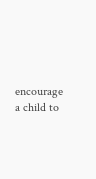encourage a child to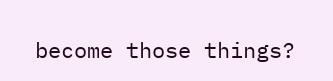become those things?